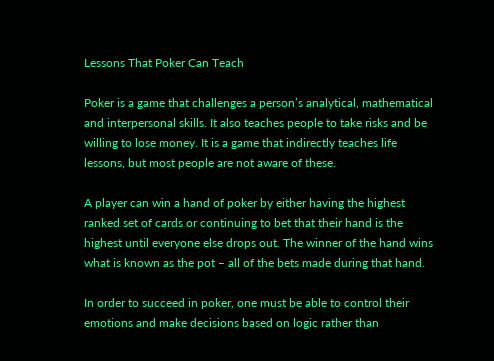Lessons That Poker Can Teach

Poker is a game that challenges a person’s analytical, mathematical and interpersonal skills. It also teaches people to take risks and be willing to lose money. It is a game that indirectly teaches life lessons, but most people are not aware of these.

A player can win a hand of poker by either having the highest ranked set of cards or continuing to bet that their hand is the highest until everyone else drops out. The winner of the hand wins what is known as the pot – all of the bets made during that hand.

In order to succeed in poker, one must be able to control their emotions and make decisions based on logic rather than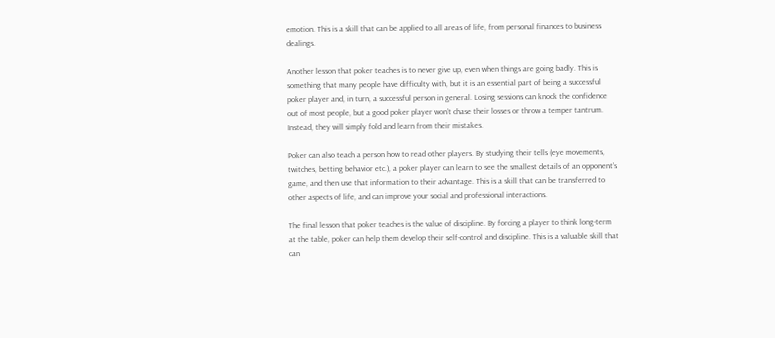emotion. This is a skill that can be applied to all areas of life, from personal finances to business dealings.

Another lesson that poker teaches is to never give up, even when things are going badly. This is something that many people have difficulty with, but it is an essential part of being a successful poker player and, in turn, a successful person in general. Losing sessions can knock the confidence out of most people, but a good poker player won’t chase their losses or throw a temper tantrum. Instead, they will simply fold and learn from their mistakes.

Poker can also teach a person how to read other players. By studying their tells (eye movements, twitches, betting behavior etc.), a poker player can learn to see the smallest details of an opponent’s game, and then use that information to their advantage. This is a skill that can be transferred to other aspects of life, and can improve your social and professional interactions.

The final lesson that poker teaches is the value of discipline. By forcing a player to think long-term at the table, poker can help them develop their self-control and discipline. This is a valuable skill that can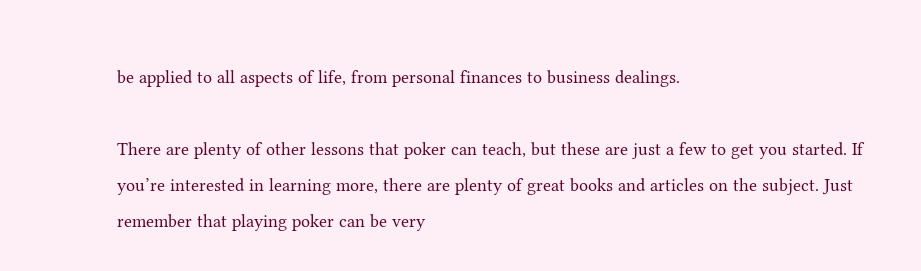be applied to all aspects of life, from personal finances to business dealings.

There are plenty of other lessons that poker can teach, but these are just a few to get you started. If you’re interested in learning more, there are plenty of great books and articles on the subject. Just remember that playing poker can be very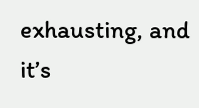exhausting, and it’s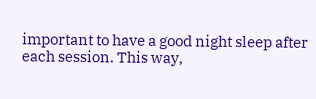important to have a good night sleep after each session. This way,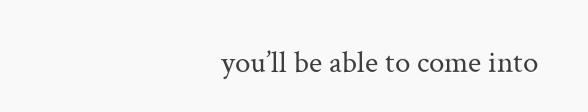you’ll be able to come into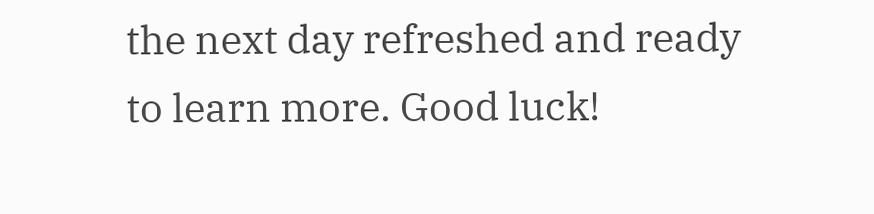the next day refreshed and ready to learn more. Good luck!